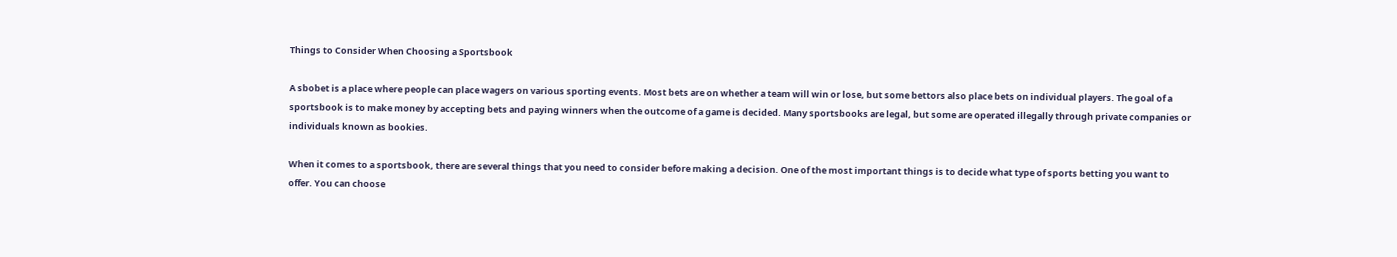Things to Consider When Choosing a Sportsbook

A sbobet is a place where people can place wagers on various sporting events. Most bets are on whether a team will win or lose, but some bettors also place bets on individual players. The goal of a sportsbook is to make money by accepting bets and paying winners when the outcome of a game is decided. Many sportsbooks are legal, but some are operated illegally through private companies or individuals known as bookies.

When it comes to a sportsbook, there are several things that you need to consider before making a decision. One of the most important things is to decide what type of sports betting you want to offer. You can choose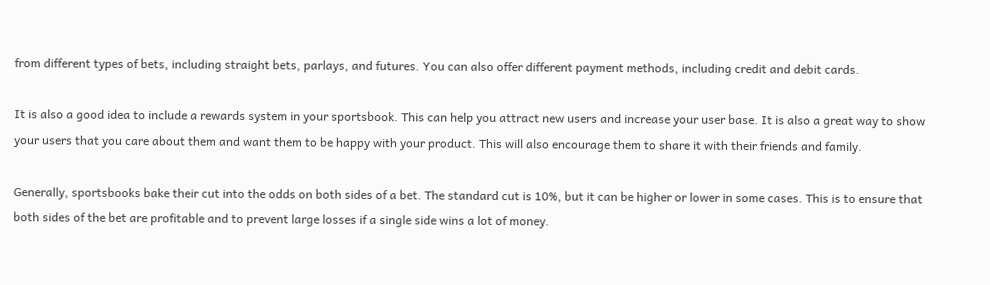from different types of bets, including straight bets, parlays, and futures. You can also offer different payment methods, including credit and debit cards.

It is also a good idea to include a rewards system in your sportsbook. This can help you attract new users and increase your user base. It is also a great way to show your users that you care about them and want them to be happy with your product. This will also encourage them to share it with their friends and family.

Generally, sportsbooks bake their cut into the odds on both sides of a bet. The standard cut is 10%, but it can be higher or lower in some cases. This is to ensure that both sides of the bet are profitable and to prevent large losses if a single side wins a lot of money.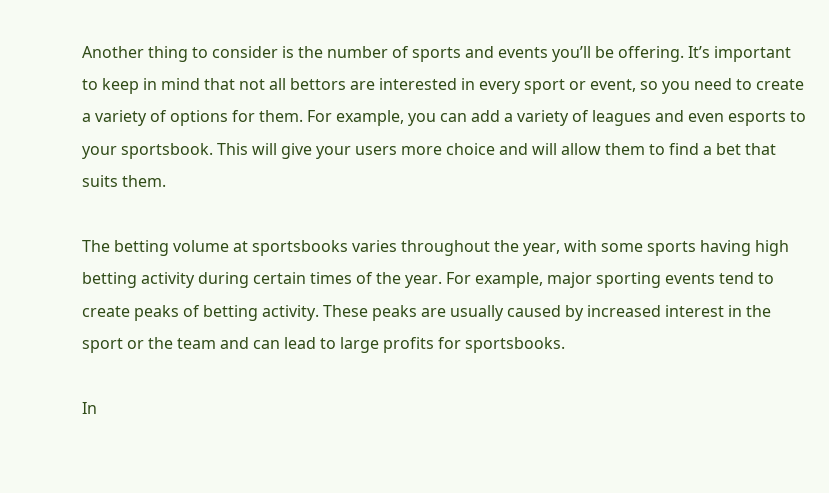Another thing to consider is the number of sports and events you’ll be offering. It’s important to keep in mind that not all bettors are interested in every sport or event, so you need to create a variety of options for them. For example, you can add a variety of leagues and even esports to your sportsbook. This will give your users more choice and will allow them to find a bet that suits them.

The betting volume at sportsbooks varies throughout the year, with some sports having high betting activity during certain times of the year. For example, major sporting events tend to create peaks of betting activity. These peaks are usually caused by increased interest in the sport or the team and can lead to large profits for sportsbooks.

In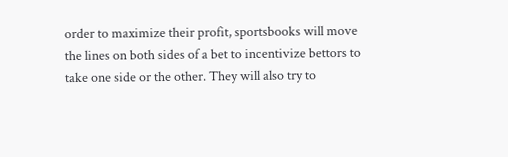order to maximize their profit, sportsbooks will move the lines on both sides of a bet to incentivize bettors to take one side or the other. They will also try to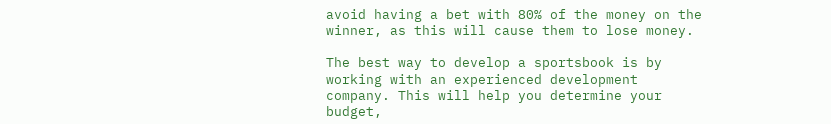avoid having a bet with 80% of the money on the winner, as this will cause them to lose money.

The best way to develop a sportsbook is by working with an experienced development company. This will help you determine your budget,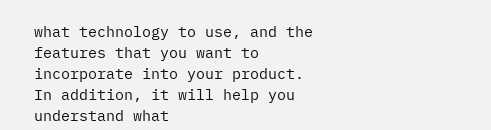what technology to use, and the features that you want to incorporate into your product. In addition, it will help you understand what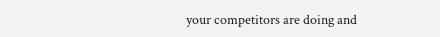your competitors are doing and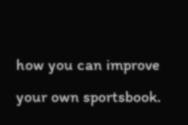how you can improve your own sportsbook.